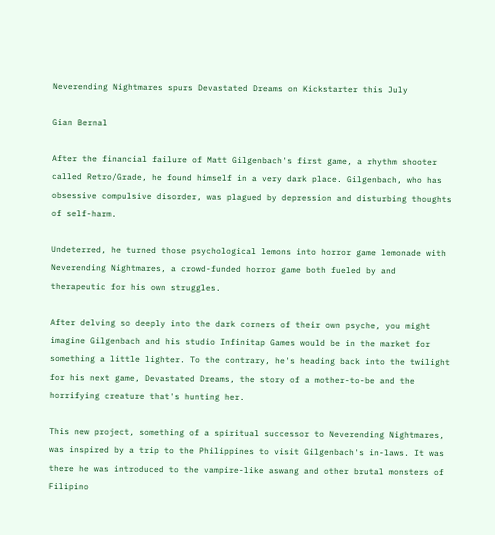Neverending Nightmares spurs Devastated Dreams on Kickstarter this July

Gian Bernal

After the financial failure of Matt Gilgenbach's first game, a rhythm shooter called Retro/Grade, he found himself in a very dark place. Gilgenbach, who has obsessive compulsive disorder, was plagued by depression and disturbing thoughts of self-harm.

Undeterred, he turned those psychological lemons into horror game lemonade with Neverending Nightmares, a crowd-funded horror game both fueled by and therapeutic for his own struggles.

After delving so deeply into the dark corners of their own psyche, you might imagine Gilgenbach and his studio Infinitap Games would be in the market for something a little lighter. To the contrary, he's heading back into the twilight for his next game, Devastated Dreams, the story of a mother-to-be and the horrifying creature that's hunting her.

This new project, something of a spiritual successor to Neverending Nightmares, was inspired by a trip to the Philippines to visit Gilgenbach's in-laws. It was there he was introduced to the vampire-like aswang and other brutal monsters of Filipino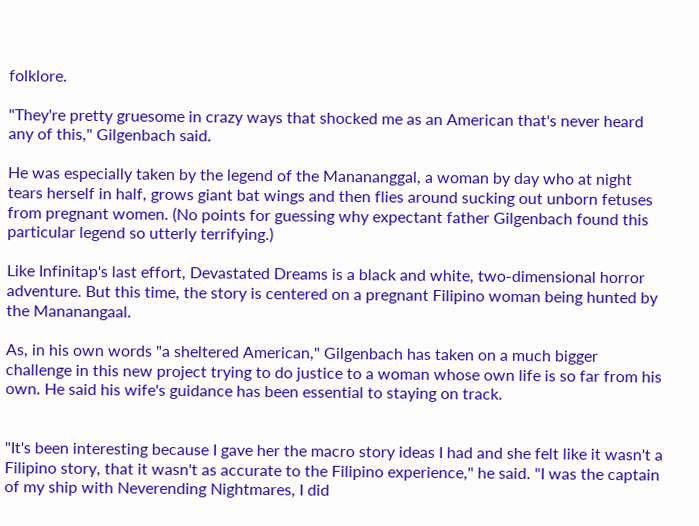folklore.

"They're pretty gruesome in crazy ways that shocked me as an American that's never heard any of this," Gilgenbach said.

He was especially taken by the legend of the Manananggal, a woman by day who at night tears herself in half, grows giant bat wings and then flies around sucking out unborn fetuses from pregnant women. (No points for guessing why expectant father Gilgenbach found this particular legend so utterly terrifying.)

Like Infinitap's last effort, Devastated Dreams is a black and white, two-dimensional horror adventure. But this time, the story is centered on a pregnant Filipino woman being hunted by the Mananangaal.

As, in his own words "a sheltered American," Gilgenbach has taken on a much bigger challenge in this new project trying to do justice to a woman whose own life is so far from his own. He said his wife's guidance has been essential to staying on track.


"It's been interesting because I gave her the macro story ideas I had and she felt like it wasn't a Filipino story, that it wasn't as accurate to the Filipino experience," he said. "I was the captain of my ship with Neverending Nightmares, I did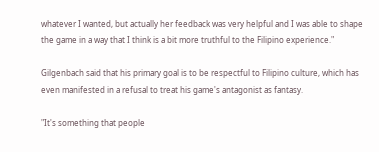whatever I wanted, but actually her feedback was very helpful and I was able to shape the game in a way that I think is a bit more truthful to the Filipino experience."

Gilgenbach said that his primary goal is to be respectful to Filipino culture, which has even manifested in a refusal to treat his game's antagonist as fantasy.

"It's something that people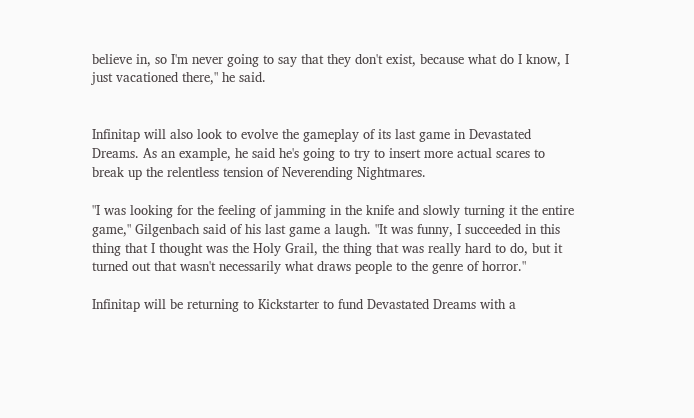believe in, so I'm never going to say that they don't exist, because what do I know, I just vacationed there," he said.


Infinitap will also look to evolve the gameplay of its last game in Devastated Dreams. As an example, he said he's going to try to insert more actual scares to break up the relentless tension of Neverending Nightmares.

"I was looking for the feeling of jamming in the knife and slowly turning it the entire game," Gilgenbach said of his last game a laugh. "It was funny, I succeeded in this thing that I thought was the Holy Grail, the thing that was really hard to do, but it turned out that wasn't necessarily what draws people to the genre of horror."

Infinitap will be returning to Kickstarter to fund Devastated Dreams with a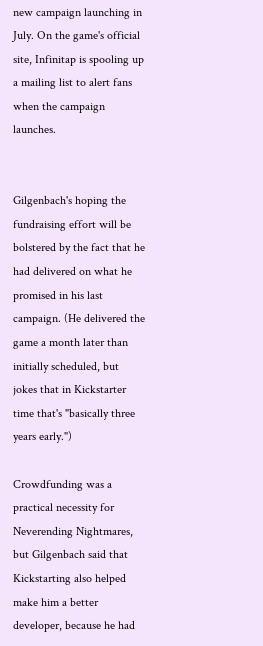new campaign launching in July. On the game's official site, Infinitap is spooling up a mailing list to alert fans when the campaign launches.


Gilgenbach's hoping the fundraising effort will be bolstered by the fact that he had delivered on what he promised in his last campaign. (He delivered the game a month later than initially scheduled, but jokes that in Kickstarter time that's "basically three years early.")

Crowdfunding was a practical necessity for Neverending Nightmares, but Gilgenbach said that Kickstarting also helped make him a better developer, because he had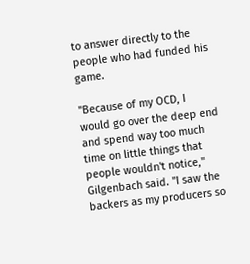to answer directly to the people who had funded his game.

"Because of my OCD, I would go over the deep end and spend way too much time on little things that people wouldn't notice," Gilgenbach said. "I saw the backers as my producers so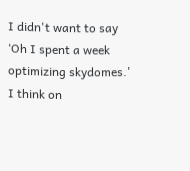I didn't want to say ‘Oh I spent a week optimizing skydomes.' I think on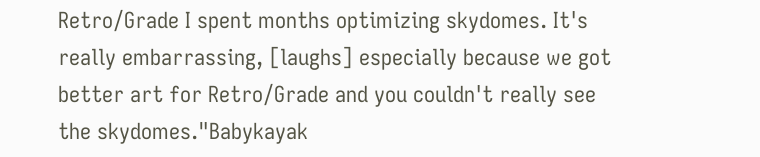Retro/Grade I spent months optimizing skydomes. It's really embarrassing, [laughs] especially because we got better art for Retro/Grade and you couldn't really see the skydomes."Babykayak